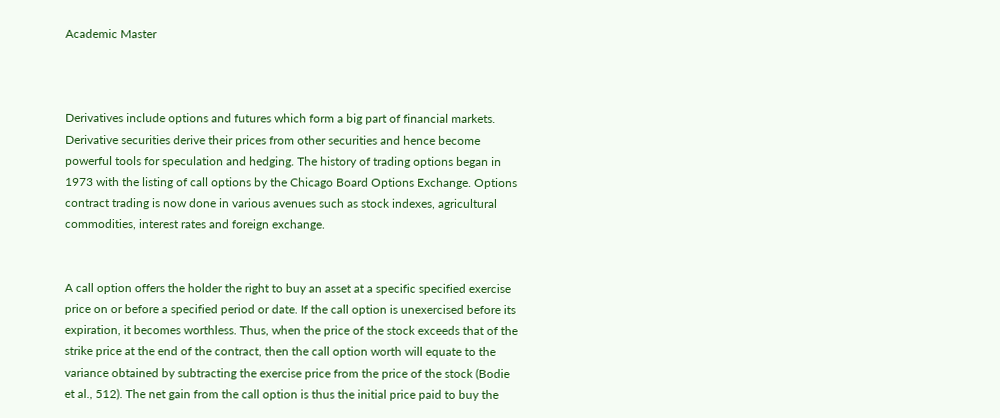Academic Master



Derivatives include options and futures which form a big part of financial markets. Derivative securities derive their prices from other securities and hence become powerful tools for speculation and hedging. The history of trading options began in 1973 with the listing of call options by the Chicago Board Options Exchange. Options contract trading is now done in various avenues such as stock indexes, agricultural commodities, interest rates and foreign exchange.


A call option offers the holder the right to buy an asset at a specific specified exercise price on or before a specified period or date. If the call option is unexercised before its expiration, it becomes worthless. Thus, when the price of the stock exceeds that of the strike price at the end of the contract, then the call option worth will equate to the variance obtained by subtracting the exercise price from the price of the stock (Bodie et al., 512). The net gain from the call option is thus the initial price paid to buy the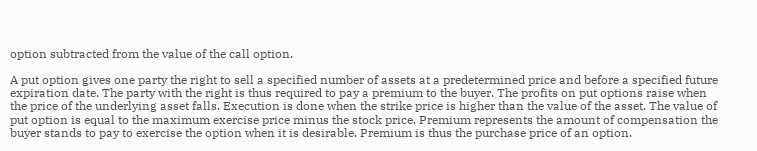option subtracted from the value of the call option.

A put option gives one party the right to sell a specified number of assets at a predetermined price and before a specified future expiration date. The party with the right is thus required to pay a premium to the buyer. The profits on put options raise when the price of the underlying asset falls. Execution is done when the strike price is higher than the value of the asset. The value of put option is equal to the maximum exercise price minus the stock price. Premium represents the amount of compensation the buyer stands to pay to exercise the option when it is desirable. Premium is thus the purchase price of an option.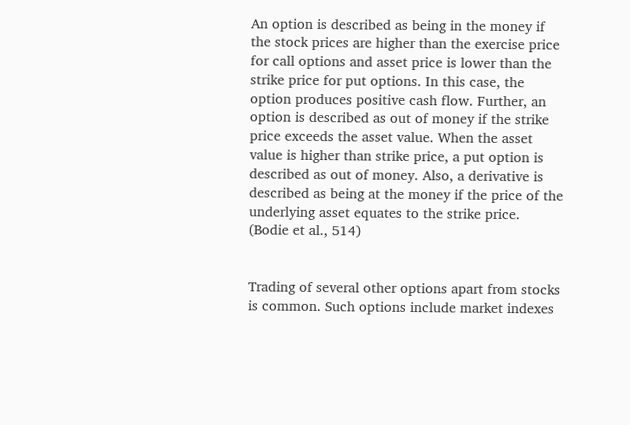An option is described as being in the money if the stock prices are higher than the exercise price for call options and asset price is lower than the strike price for put options. In this case, the option produces positive cash flow. Further, an option is described as out of money if the strike price exceeds the asset value. When the asset value is higher than strike price, a put option is described as out of money. Also, a derivative is described as being at the money if the price of the underlying asset equates to the strike price. (Bodie et al., 514)


Trading of several other options apart from stocks is common. Such options include market indexes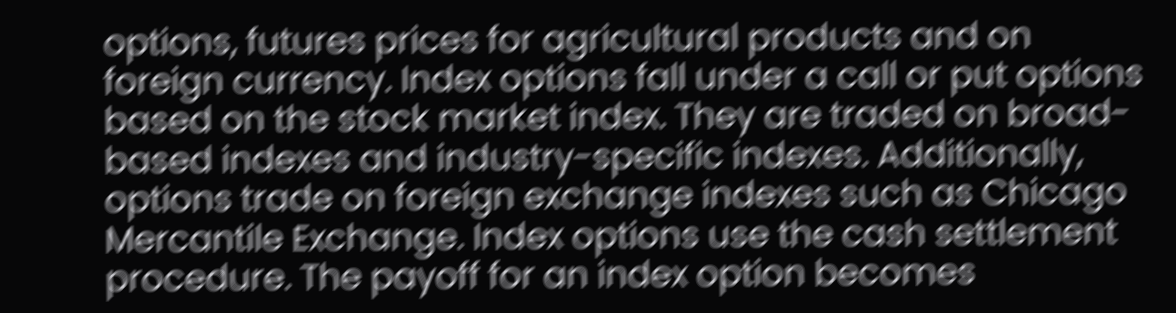options, futures prices for agricultural products and on foreign currency. Index options fall under a call or put options based on the stock market index. They are traded on broad-based indexes and industry-specific indexes. Additionally, options trade on foreign exchange indexes such as Chicago Mercantile Exchange. Index options use the cash settlement procedure. The payoff for an index option becomes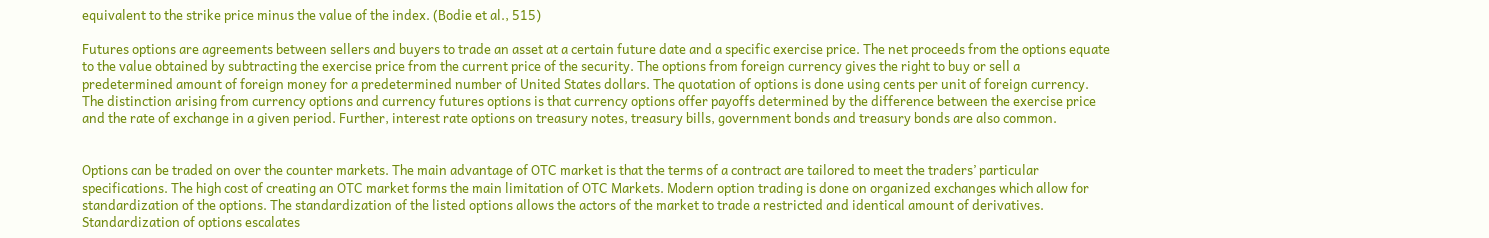equivalent to the strike price minus the value of the index. (Bodie et al., 515)

Futures options are agreements between sellers and buyers to trade an asset at a certain future date and a specific exercise price. The net proceeds from the options equate to the value obtained by subtracting the exercise price from the current price of the security. The options from foreign currency gives the right to buy or sell a predetermined amount of foreign money for a predetermined number of United States dollars. The quotation of options is done using cents per unit of foreign currency. The distinction arising from currency options and currency futures options is that currency options offer payoffs determined by the difference between the exercise price and the rate of exchange in a given period. Further, interest rate options on treasury notes, treasury bills, government bonds and treasury bonds are also common.


Options can be traded on over the counter markets. The main advantage of OTC market is that the terms of a contract are tailored to meet the traders’ particular specifications. The high cost of creating an OTC market forms the main limitation of OTC Markets. Modern option trading is done on organized exchanges which allow for standardization of the options. The standardization of the listed options allows the actors of the market to trade a restricted and identical amount of derivatives. Standardization of options escalates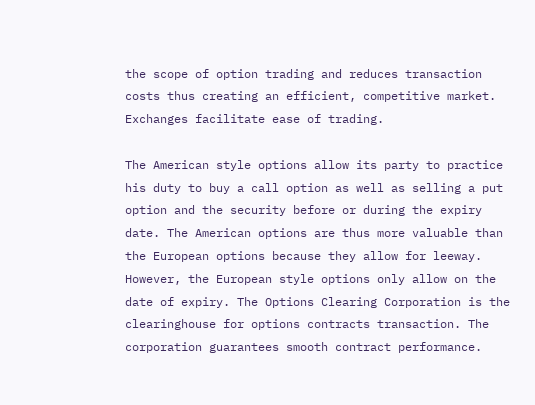the scope of option trading and reduces transaction costs thus creating an efficient, competitive market. Exchanges facilitate ease of trading.

The American style options allow its party to practice his duty to buy a call option as well as selling a put option and the security before or during the expiry date. The American options are thus more valuable than the European options because they allow for leeway. However, the European style options only allow on the date of expiry. The Options Clearing Corporation is the clearinghouse for options contracts transaction. The corporation guarantees smooth contract performance.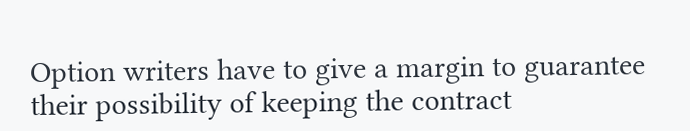Option writers have to give a margin to guarantee their possibility of keeping the contract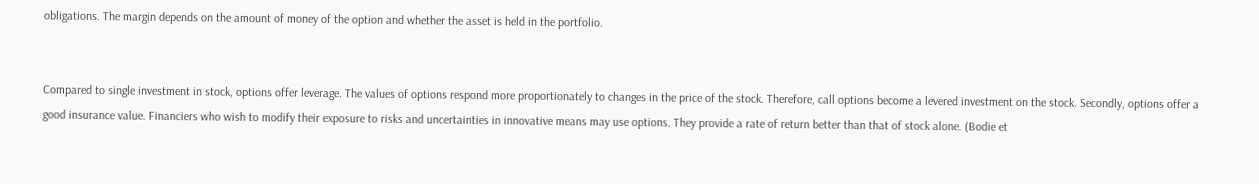obligations. The margin depends on the amount of money of the option and whether the asset is held in the portfolio.


Compared to single investment in stock, options offer leverage. The values of options respond more proportionately to changes in the price of the stock. Therefore, call options become a levered investment on the stock. Secondly, options offer a good insurance value. Financiers who wish to modify their exposure to risks and uncertainties in innovative means may use options. They provide a rate of return better than that of stock alone. (Bodie et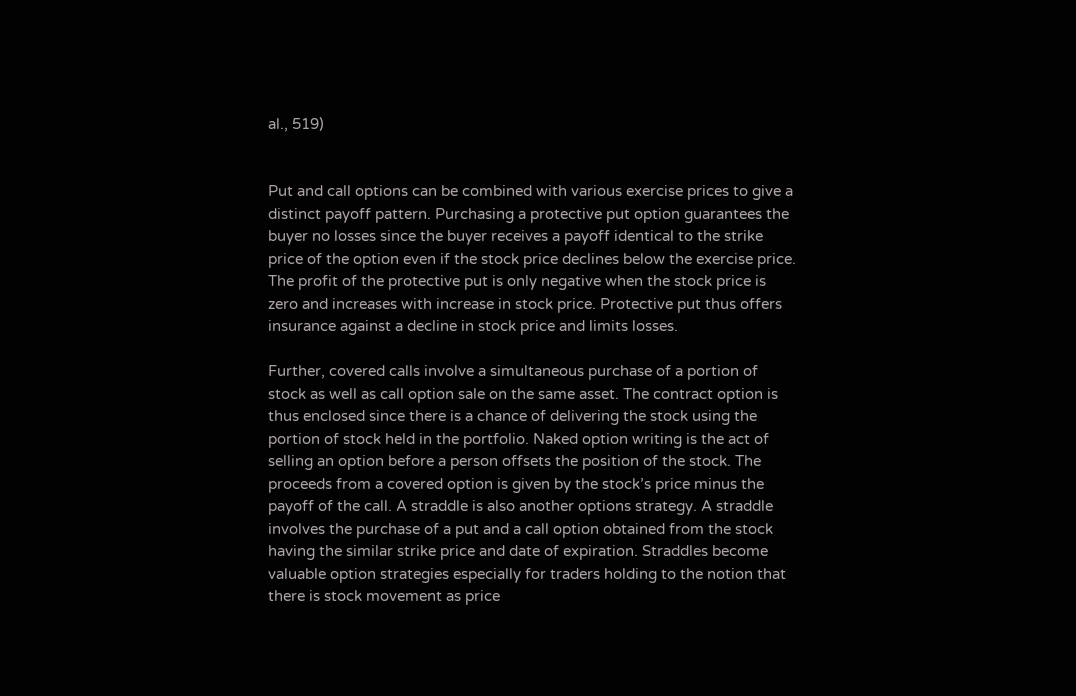al., 519)


Put and call options can be combined with various exercise prices to give a distinct payoff pattern. Purchasing a protective put option guarantees the buyer no losses since the buyer receives a payoff identical to the strike price of the option even if the stock price declines below the exercise price. The profit of the protective put is only negative when the stock price is zero and increases with increase in stock price. Protective put thus offers insurance against a decline in stock price and limits losses.

Further, covered calls involve a simultaneous purchase of a portion of stock as well as call option sale on the same asset. The contract option is thus enclosed since there is a chance of delivering the stock using the portion of stock held in the portfolio. Naked option writing is the act of selling an option before a person offsets the position of the stock. The proceeds from a covered option is given by the stock’s price minus the payoff of the call. A straddle is also another options strategy. A straddle involves the purchase of a put and a call option obtained from the stock having the similar strike price and date of expiration. Straddles become valuable option strategies especially for traders holding to the notion that there is stock movement as price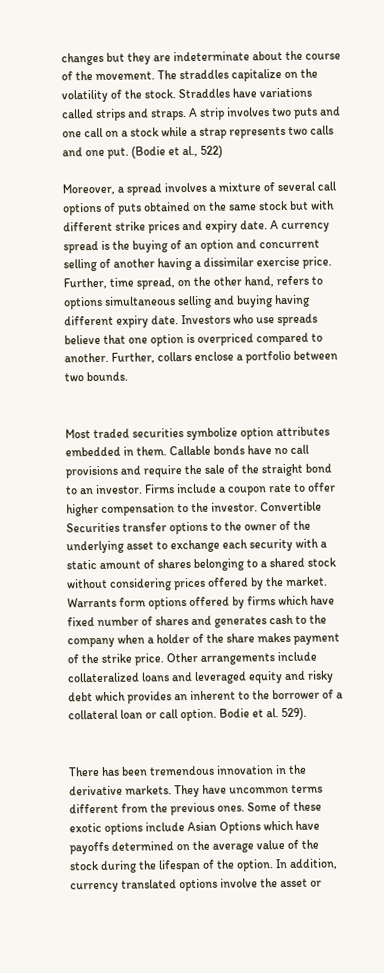changes but they are indeterminate about the course of the movement. The straddles capitalize on the volatility of the stock. Straddles have variations called strips and straps. A strip involves two puts and one call on a stock while a strap represents two calls and one put. (Bodie et al., 522)

Moreover, a spread involves a mixture of several call options of puts obtained on the same stock but with different strike prices and expiry date. A currency spread is the buying of an option and concurrent selling of another having a dissimilar exercise price. Further, time spread, on the other hand, refers to options simultaneous selling and buying having different expiry date. Investors who use spreads believe that one option is overpriced compared to another. Further, collars enclose a portfolio between two bounds.


Most traded securities symbolize option attributes embedded in them. Callable bonds have no call provisions and require the sale of the straight bond to an investor. Firms include a coupon rate to offer higher compensation to the investor. Convertible Securities transfer options to the owner of the underlying asset to exchange each security with a static amount of shares belonging to a shared stock without considering prices offered by the market. Warrants form options offered by firms which have fixed number of shares and generates cash to the company when a holder of the share makes payment of the strike price. Other arrangements include collateralized loans and leveraged equity and risky debt which provides an inherent to the borrower of a collateral loan or call option. Bodie et al. 529).


There has been tremendous innovation in the derivative markets. They have uncommon terms different from the previous ones. Some of these exotic options include Asian Options which have payoffs determined on the average value of the stock during the lifespan of the option. In addition, currency translated options involve the asset or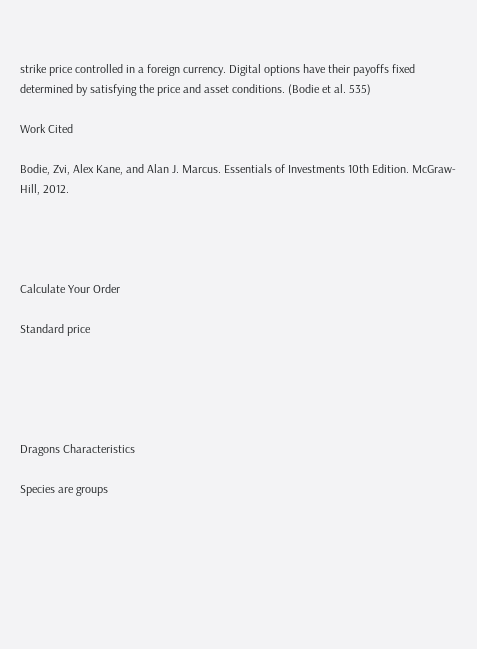strike price controlled in a foreign currency. Digital options have their payoffs fixed determined by satisfying the price and asset conditions. (Bodie et al. 535)

Work Cited

Bodie, Zvi, Alex Kane, and Alan J. Marcus. Essentials of Investments 10th Edition. McGraw-Hill, 2012.




Calculate Your Order

Standard price





Dragons Characteristics

Species are groups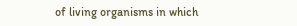of living organisms in which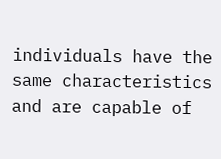individuals have the same characteristics and are capable of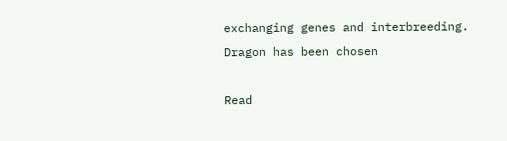exchanging genes and interbreeding. Dragon has been chosen

Read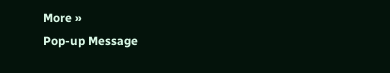More »
Pop-up Message